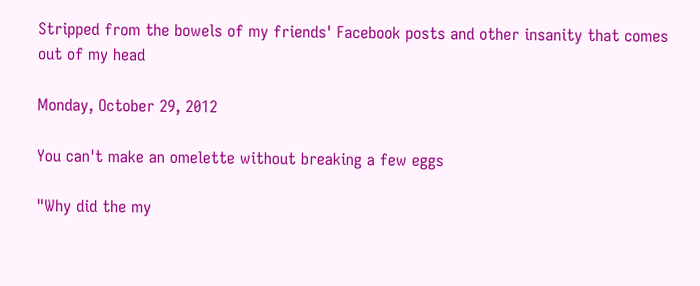Stripped from the bowels of my friends' Facebook posts and other insanity that comes out of my head

Monday, October 29, 2012

You can't make an omelette without breaking a few eggs

"Why did the my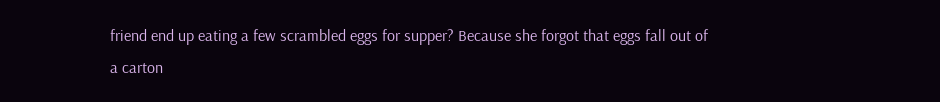friend end up eating a few scrambled eggs for supper? Because she forgot that eggs fall out of a carton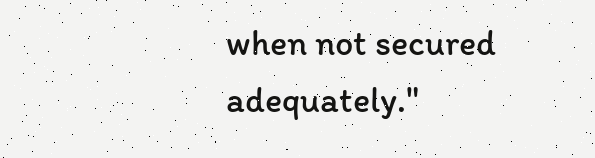when not secured adequately."